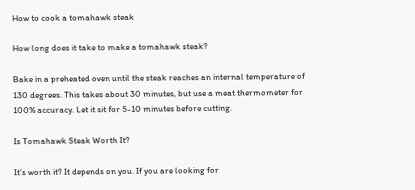How to cook a tomahawk steak

How long does it take to make a tomahawk steak?

Bake in a preheated oven until the steak reaches an internal temperature of 130 degrees. This takes about 30 minutes, but use a meat thermometer for 100% accuracy. Let it sit for 5-10 minutes before cutting.

Is Tomahawk Steak Worth It?

It’s worth it? It depends on you. If you are looking for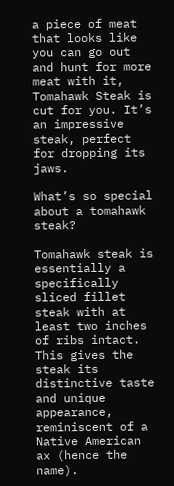a piece of meat that looks like you can go out and hunt for more meat with it, Tomahawk Steak is cut for you. It’s an impressive steak, perfect for dropping its jaws.

What’s so special about a tomahawk steak?

Tomahawk steak is essentially a specifically sliced fillet steak with at least two inches of ribs intact. This gives the steak its distinctive taste and unique appearance, reminiscent of a Native American ax (hence the name).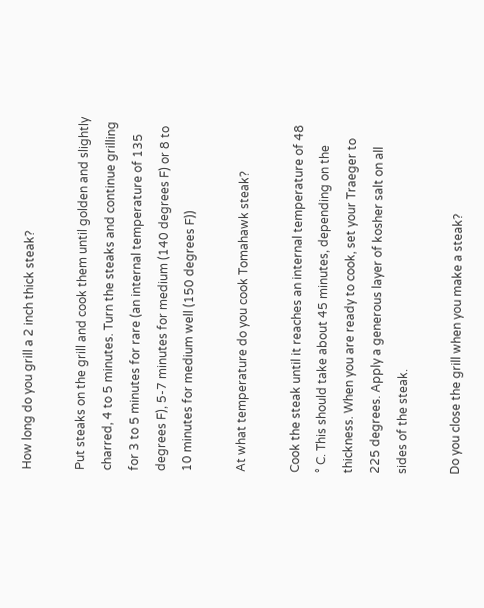How long do you grill a 2 inch thick steak?

Put steaks on the grill and cook them until golden and slightly charred, 4 to 5 minutes. Turn the steaks and continue grilling for 3 to 5 minutes for rare (an internal temperature of 135 degrees F), 5-7 minutes for medium (140 degrees F) or 8 to 10 minutes for medium well (150 degrees F))

At what temperature do you cook Tomahawk steak?

Cook the steak until it reaches an internal temperature of 48 ° C. This should take about 45 minutes, depending on the thickness. When you are ready to cook, set your Traeger to 225 degrees. Apply a generous layer of kosher salt on all sides of the steak.

Do you close the grill when you make a steak?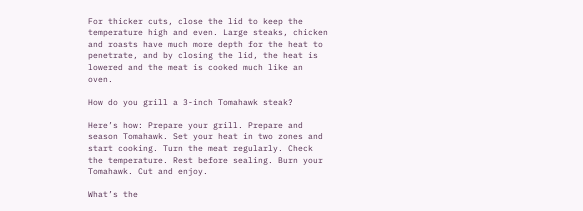For thicker cuts, close the lid to keep the temperature high and even. Large steaks, chicken and roasts have much more depth for the heat to penetrate, and by closing the lid, the heat is lowered and the meat is cooked much like an oven.

How do you grill a 3-inch Tomahawk steak?

Here’s how: Prepare your grill. Prepare and season Tomahawk. Set your heat in two zones and start cooking. Turn the meat regularly. Check the temperature. Rest before sealing. Burn your Tomahawk. Cut and enjoy.

What’s the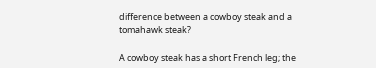difference between a cowboy steak and a tomahawk steak?

A cowboy steak has a short French leg; the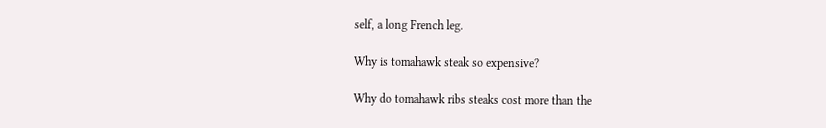self, a long French leg.

Why is tomahawk steak so expensive?

Why do tomahawk ribs steaks cost more than the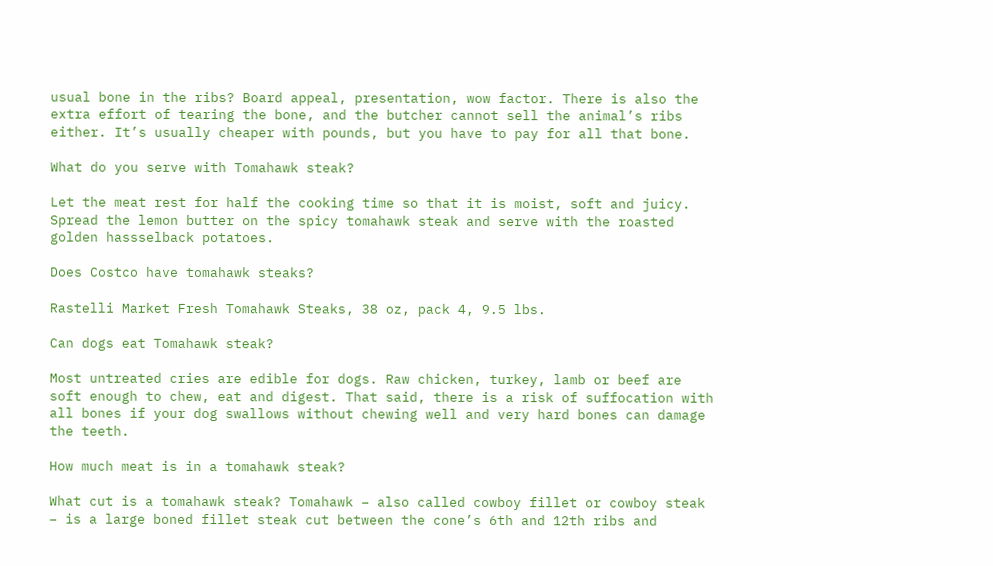usual bone in the ribs? Board appeal, presentation, wow factor. There is also the extra effort of tearing the bone, and the butcher cannot sell the animal’s ribs either. It’s usually cheaper with pounds, but you have to pay for all that bone.

What do you serve with Tomahawk steak?

Let the meat rest for half the cooking time so that it is moist, soft and juicy. Spread the lemon butter on the spicy tomahawk steak and serve with the roasted golden hassselback potatoes.

Does Costco have tomahawk steaks?

Rastelli Market Fresh Tomahawk Steaks, 38 oz, pack 4, 9.5 lbs.

Can dogs eat Tomahawk steak?

Most untreated cries are edible for dogs. Raw chicken, turkey, lamb or beef are soft enough to chew, eat and digest. That said, there is a risk of suffocation with all bones if your dog swallows without chewing well and very hard bones can damage the teeth.

How much meat is in a tomahawk steak?

What cut is a tomahawk steak? Tomahawk – also called cowboy fillet or cowboy steak – is a large boned fillet steak cut between the cone’s 6th and 12th ribs and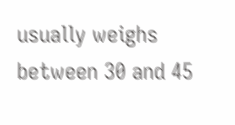usually weighs between 30 and 45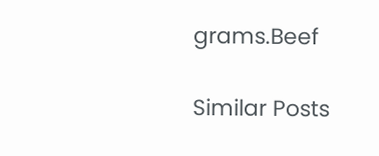grams.Beef

Similar Posts